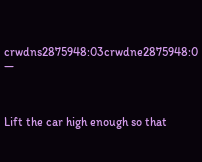crwdns2875948:03crwdne2875948:0 —



Lift the car high enough so that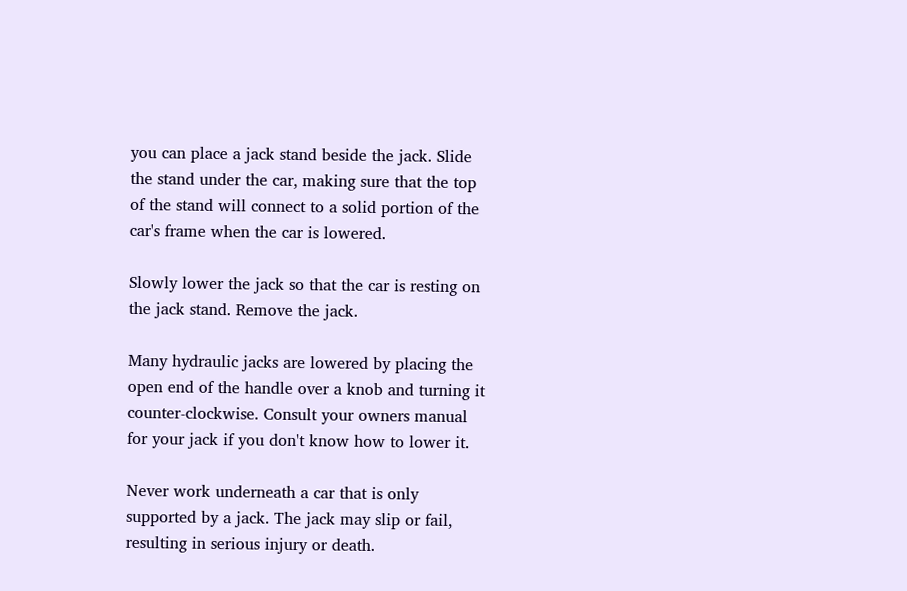you can place a jack stand beside the jack. Slide the stand under the car, making sure that the top of the stand will connect to a solid portion of the car's frame when the car is lowered.

Slowly lower the jack so that the car is resting on the jack stand. Remove the jack.

Many hydraulic jacks are lowered by placing the open end of the handle over a knob and turning it counter-clockwise. Consult your owners manual for your jack if you don't know how to lower it.

Never work underneath a car that is only supported by a jack. The jack may slip or fail, resulting in serious injury or death.